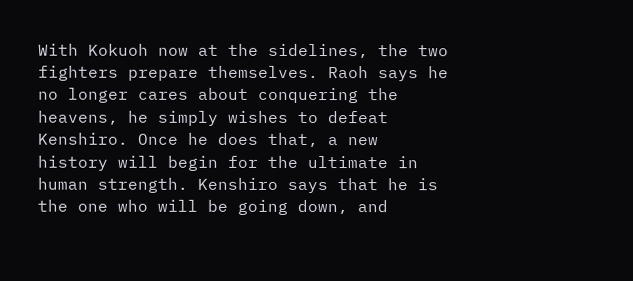With Kokuoh now at the sidelines, the two fighters prepare themselves. Raoh says he no longer cares about conquering the heavens, he simply wishes to defeat Kenshiro. Once he does that, a new history will begin for the ultimate in human strength. Kenshiro says that he is the one who will be going down, and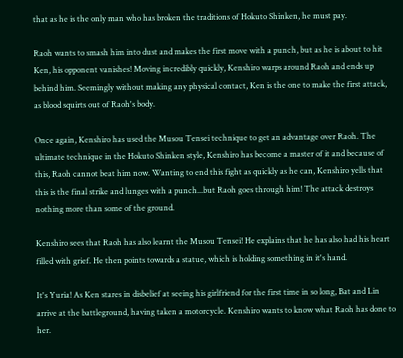that as he is the only man who has broken the traditions of Hokuto Shinken, he must pay.

Raoh wants to smash him into dust and makes the first move with a punch, but as he is about to hit Ken, his opponent vanishes! Moving incredibly quickly, Kenshiro warps around Raoh and ends up behind him. Seemingly without making any physical contact, Ken is the one to make the first attack, as blood squirts out of Raoh's body.

Once again, Kenshiro has used the Musou Tensei technique to get an advantage over Raoh. The ultimate technique in the Hokuto Shinken style, Kenshiro has become a master of it and because of this, Raoh cannot beat him now. Wanting to end this fight as quickly as he can, Kenshiro yells that this is the final strike and lunges with a punch...but Raoh goes through him! The attack destroys nothing more than some of the ground.

Kenshiro sees that Raoh has also learnt the Musou Tensei! He explains that he has also had his heart filled with grief. He then points towards a statue, which is holding something in it's hand.

It's Yuria! As Ken stares in disbelief at seeing his girlfriend for the first time in so long, Bat and Lin arrive at the battleground, having taken a motorcycle. Kenshiro wants to know what Raoh has done to her.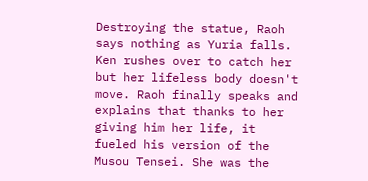Destroying the statue, Raoh says nothing as Yuria falls. Ken rushes over to catch her but her lifeless body doesn't move. Raoh finally speaks and explains that thanks to her giving him her life, it fueled his version of the Musou Tensei. She was the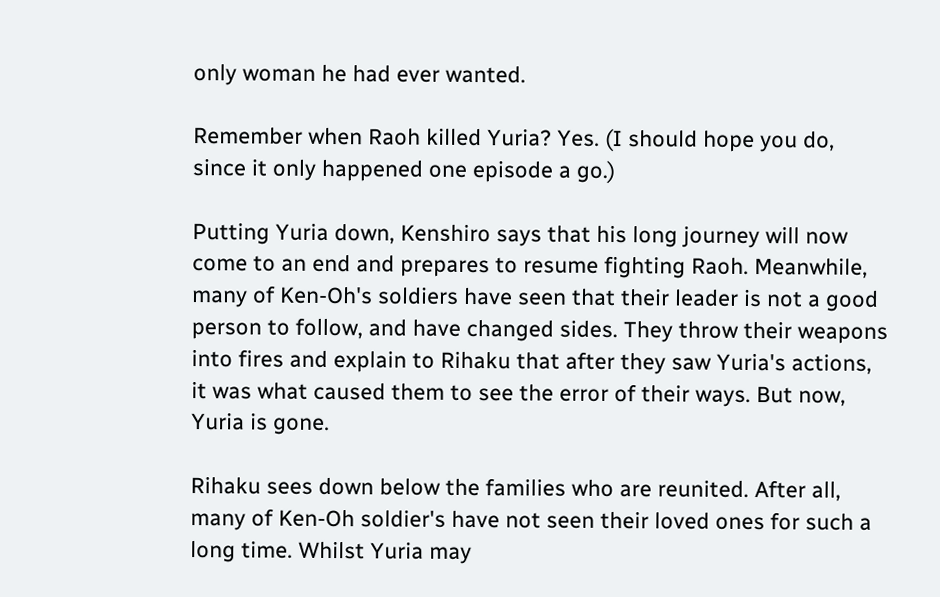only woman he had ever wanted.

Remember when Raoh killed Yuria? Yes. (I should hope you do, since it only happened one episode a go.)

Putting Yuria down, Kenshiro says that his long journey will now come to an end and prepares to resume fighting Raoh. Meanwhile, many of Ken-Oh's soldiers have seen that their leader is not a good person to follow, and have changed sides. They throw their weapons into fires and explain to Rihaku that after they saw Yuria's actions, it was what caused them to see the error of their ways. But now, Yuria is gone.

Rihaku sees down below the families who are reunited. After all, many of Ken-Oh soldier's have not seen their loved ones for such a long time. Whilst Yuria may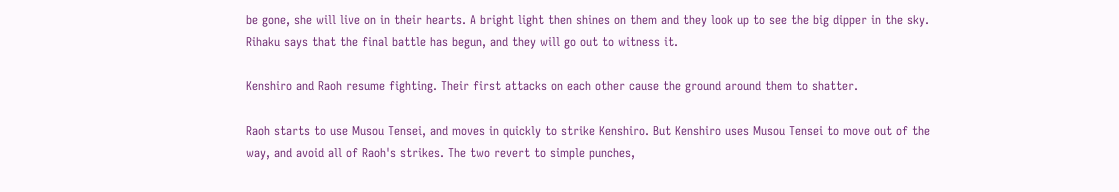be gone, she will live on in their hearts. A bright light then shines on them and they look up to see the big dipper in the sky. Rihaku says that the final battle has begun, and they will go out to witness it.

Kenshiro and Raoh resume fighting. Their first attacks on each other cause the ground around them to shatter.

Raoh starts to use Musou Tensei, and moves in quickly to strike Kenshiro. But Kenshiro uses Musou Tensei to move out of the way, and avoid all of Raoh's strikes. The two revert to simple punches,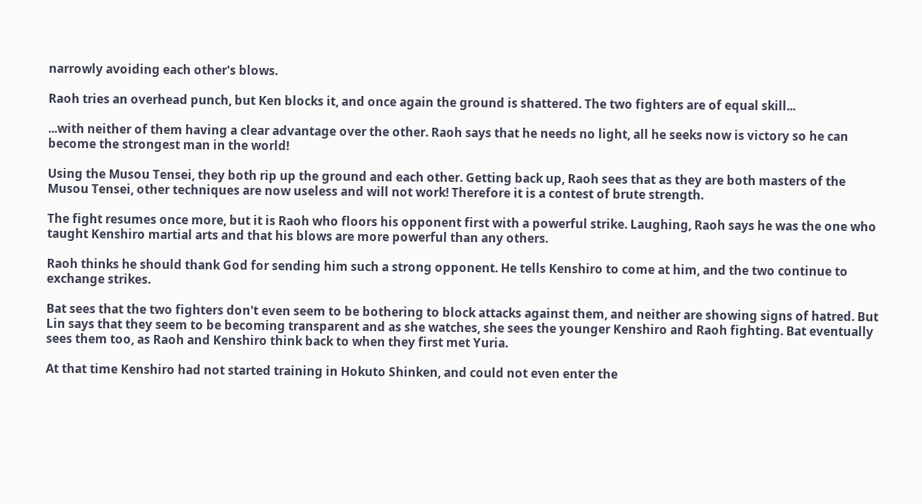narrowly avoiding each other's blows.

Raoh tries an overhead punch, but Ken blocks it, and once again the ground is shattered. The two fighters are of equal skill...

...with neither of them having a clear advantage over the other. Raoh says that he needs no light, all he seeks now is victory so he can become the strongest man in the world!

Using the Musou Tensei, they both rip up the ground and each other. Getting back up, Raoh sees that as they are both masters of the Musou Tensei, other techniques are now useless and will not work! Therefore it is a contest of brute strength.

The fight resumes once more, but it is Raoh who floors his opponent first with a powerful strike. Laughing, Raoh says he was the one who taught Kenshiro martial arts and that his blows are more powerful than any others.

Raoh thinks he should thank God for sending him such a strong opponent. He tells Kenshiro to come at him, and the two continue to exchange strikes.

Bat sees that the two fighters don't even seem to be bothering to block attacks against them, and neither are showing signs of hatred. But Lin says that they seem to be becoming transparent and as she watches, she sees the younger Kenshiro and Raoh fighting. Bat eventually sees them too, as Raoh and Kenshiro think back to when they first met Yuria.

At that time Kenshiro had not started training in Hokuto Shinken, and could not even enter the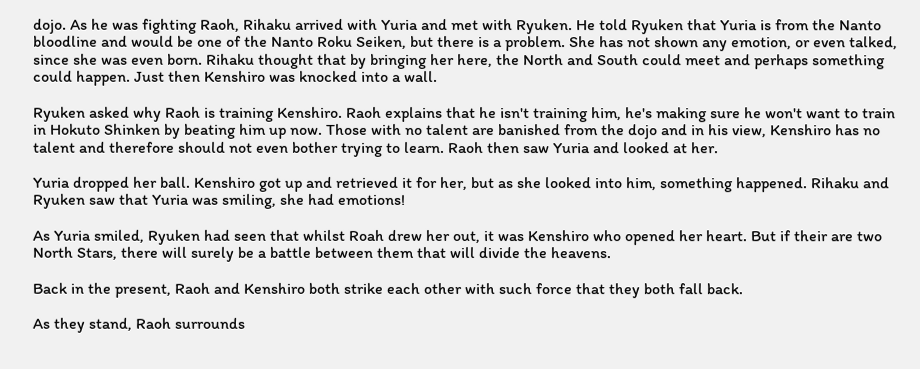dojo. As he was fighting Raoh, Rihaku arrived with Yuria and met with Ryuken. He told Ryuken that Yuria is from the Nanto bloodline and would be one of the Nanto Roku Seiken, but there is a problem. She has not shown any emotion, or even talked, since she was even born. Rihaku thought that by bringing her here, the North and South could meet and perhaps something could happen. Just then Kenshiro was knocked into a wall.

Ryuken asked why Raoh is training Kenshiro. Raoh explains that he isn't training him, he's making sure he won't want to train in Hokuto Shinken by beating him up now. Those with no talent are banished from the dojo and in his view, Kenshiro has no talent and therefore should not even bother trying to learn. Raoh then saw Yuria and looked at her.

Yuria dropped her ball. Kenshiro got up and retrieved it for her, but as she looked into him, something happened. Rihaku and Ryuken saw that Yuria was smiling, she had emotions!

As Yuria smiled, Ryuken had seen that whilst Roah drew her out, it was Kenshiro who opened her heart. But if their are two North Stars, there will surely be a battle between them that will divide the heavens.

Back in the present, Raoh and Kenshiro both strike each other with such force that they both fall back.

As they stand, Raoh surrounds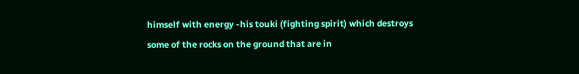himself with energy -his touki (fighting spirit) which destroys some of the rocks on the ground that are in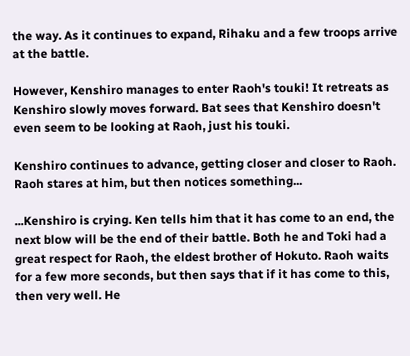the way. As it continues to expand, Rihaku and a few troops arrive at the battle.

However, Kenshiro manages to enter Raoh's touki! It retreats as Kenshiro slowly moves forward. Bat sees that Kenshiro doesn't even seem to be looking at Raoh, just his touki.

Kenshiro continues to advance, getting closer and closer to Raoh. Raoh stares at him, but then notices something...

...Kenshiro is crying. Ken tells him that it has come to an end, the next blow will be the end of their battle. Both he and Toki had a great respect for Raoh, the eldest brother of Hokuto. Raoh waits for a few more seconds, but then says that if it has come to this, then very well. He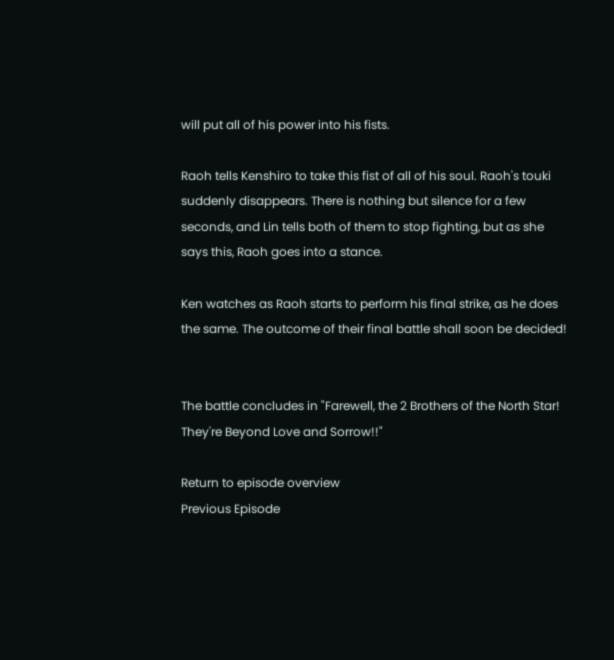will put all of his power into his fists.

Raoh tells Kenshiro to take this fist of all of his soul. Raoh's touki suddenly disappears. There is nothing but silence for a few seconds, and Lin tells both of them to stop fighting, but as she says this, Raoh goes into a stance.

Ken watches as Raoh starts to perform his final strike, as he does the same. The outcome of their final battle shall soon be decided!


The battle concludes in "Farewell, the 2 Brothers of the North Star! They're Beyond Love and Sorrow!!"

Return to episode overview
Previous Episode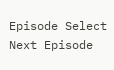Episode Select
Next Episode